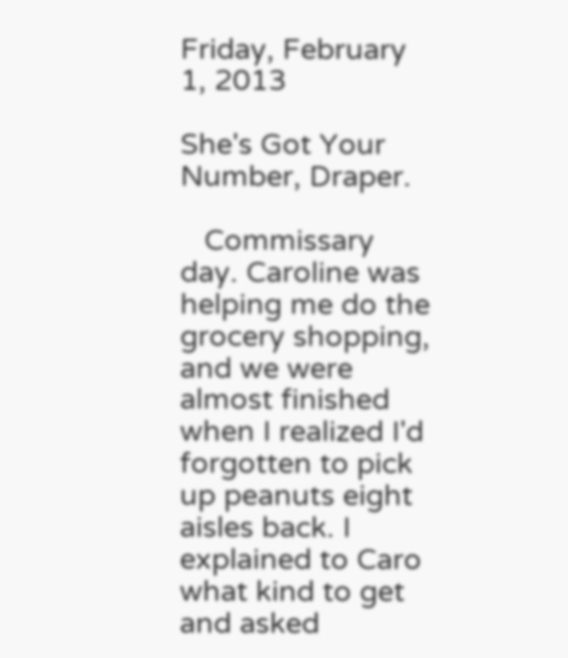Friday, February 1, 2013

She's Got Your Number, Draper.

   Commissary day. Caroline was helping me do the grocery shopping, and we were almost finished when I realized I'd forgotten to pick up peanuts eight aisles back. I explained to Caro what kind to get and asked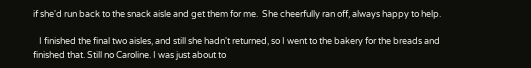if she'd run back to the snack aisle and get them for me.  She cheerfully ran off, always happy to help.

   I finished the final two aisles, and still she hadn't returned, so I went to the bakery for the breads and finished that. Still no Caroline. I was just about to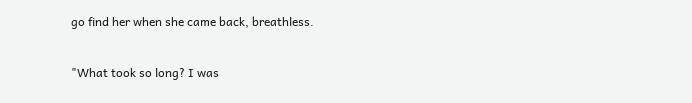go find her when she came back, breathless.

"What took so long? I was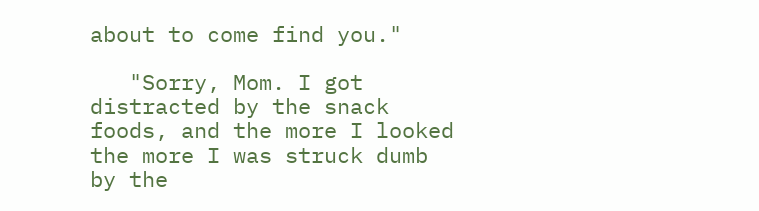about to come find you."

   "Sorry, Mom. I got distracted by the snack foods, and the more I looked the more I was struck dumb by the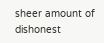sheer amount of dishonest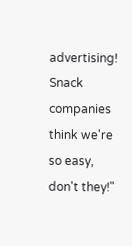advertising! Snack companies think we're so easy, don't they!"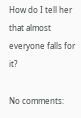How do I tell her that almost everyone falls for it?

No comments: